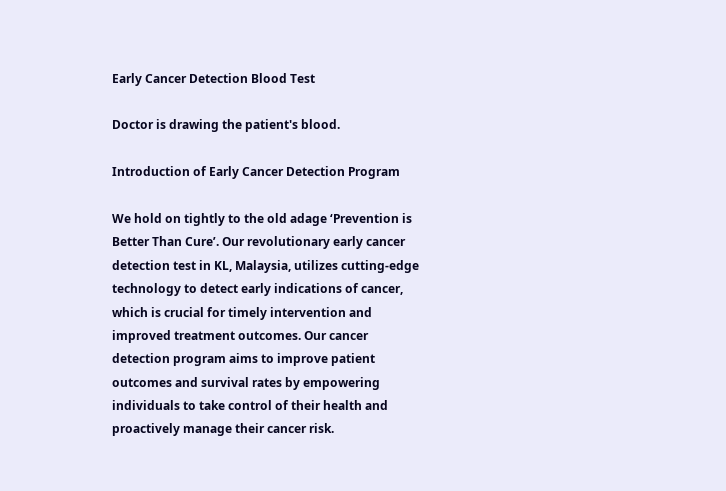Early Cancer Detection Blood Test

Doctor is drawing the patient's blood.

Introduction of Early Cancer Detection Program

We hold on tightly to the old adage ‘Prevention is Better Than Cure’. Our revolutionary early cancer detection test in KL, Malaysia, utilizes cutting-edge technology to detect early indications of cancer, which is crucial for timely intervention and improved treatment outcomes. Our cancer detection program aims to improve patient outcomes and survival rates by empowering individuals to take control of their health and proactively manage their cancer risk.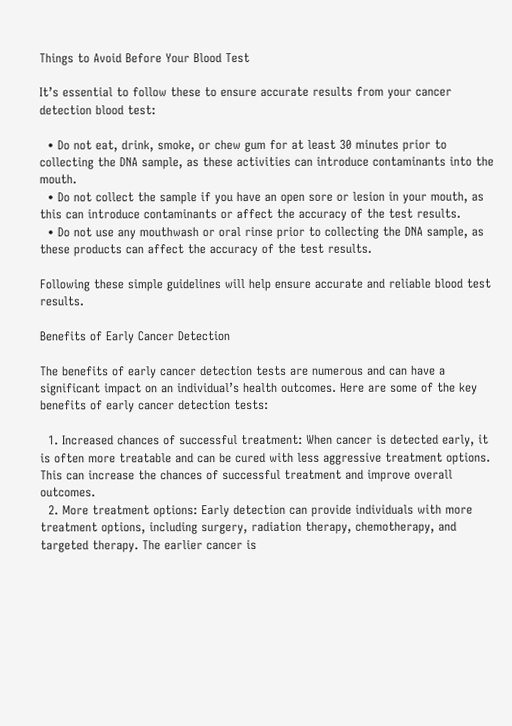Things to Avoid Before Your Blood Test

It’s essential to follow these to ensure accurate results from your cancer detection blood test:

  • Do not eat, drink, smoke, or chew gum for at least 30 minutes prior to collecting the DNA sample, as these activities can introduce contaminants into the mouth.
  • Do not collect the sample if you have an open sore or lesion in your mouth, as this can introduce contaminants or affect the accuracy of the test results.
  • Do not use any mouthwash or oral rinse prior to collecting the DNA sample, as these products can affect the accuracy of the test results.

Following these simple guidelines will help ensure accurate and reliable blood test results.

Benefits of Early Cancer Detection

The benefits of early cancer detection tests are numerous and can have a significant impact on an individual’s health outcomes. Here are some of the key benefits of early cancer detection tests:

  1. Increased chances of successful treatment: When cancer is detected early, it is often more treatable and can be cured with less aggressive treatment options. This can increase the chances of successful treatment and improve overall outcomes.
  2. More treatment options: Early detection can provide individuals with more treatment options, including surgery, radiation therapy, chemotherapy, and targeted therapy. The earlier cancer is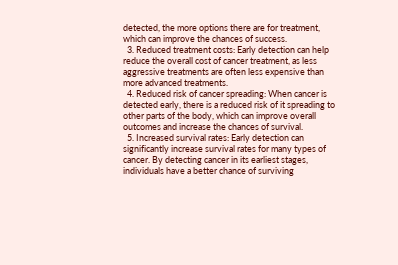detected, the more options there are for treatment, which can improve the chances of success.
  3. Reduced treatment costs: Early detection can help reduce the overall cost of cancer treatment, as less aggressive treatments are often less expensive than more advanced treatments.
  4. Reduced risk of cancer spreading: When cancer is detected early, there is a reduced risk of it spreading to other parts of the body, which can improve overall outcomes and increase the chances of survival.
  5. Increased survival rates: Early detection can significantly increase survival rates for many types of cancer. By detecting cancer in its earliest stages, individuals have a better chance of surviving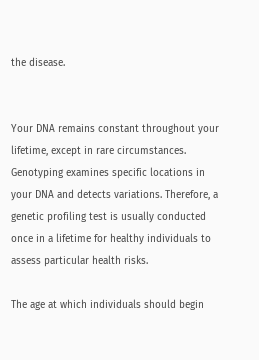the disease.


Your DNA remains constant throughout your lifetime, except in rare circumstances. Genotyping examines specific locations in your DNA and detects variations. Therefore, a genetic profiling test is usually conducted once in a lifetime for healthy individuals to assess particular health risks.

The age at which individuals should begin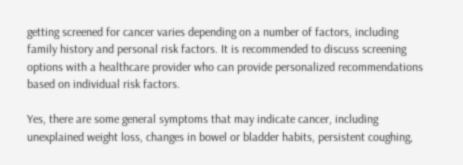getting screened for cancer varies depending on a number of factors, including family history and personal risk factors. It is recommended to discuss screening options with a healthcare provider who can provide personalized recommendations based on individual risk factors.

Yes, there are some general symptoms that may indicate cancer, including unexplained weight loss, changes in bowel or bladder habits, persistent coughing,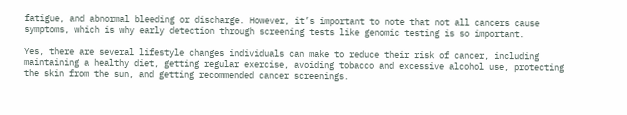fatigue, and abnormal bleeding or discharge. However, it’s important to note that not all cancers cause symptoms, which is why early detection through screening tests like genomic testing is so important.

Yes, there are several lifestyle changes individuals can make to reduce their risk of cancer, including maintaining a healthy diet, getting regular exercise, avoiding tobacco and excessive alcohol use, protecting the skin from the sun, and getting recommended cancer screenings.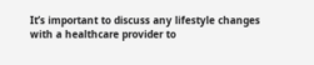It’s important to discuss any lifestyle changes with a healthcare provider to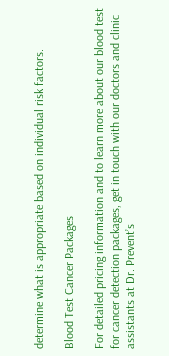determine what is appropriate based on individual risk factors.

Blood Test Cancer Packages

For detailed pricing information and to learn more about our blood test for cancer detection packages, get in touch with our doctors and clinic assistants at Dr. Prevent’s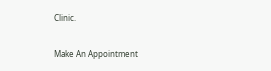Clinic.

Make An Appointment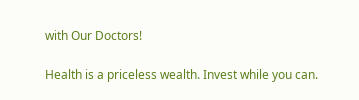with Our Doctors!

Health is a priceless wealth. Invest while you can.